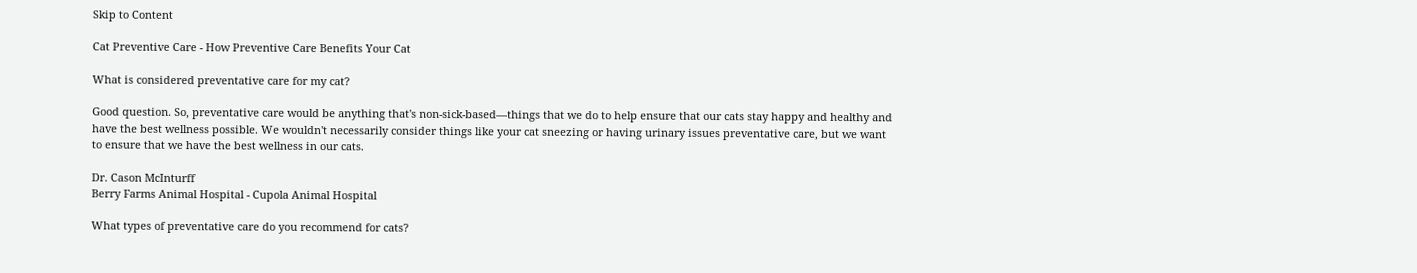Skip to Content

Cat Preventive Care - How Preventive Care Benefits Your Cat

What is considered preventative care for my cat?

Good question. So, preventative care would be anything that's non-sick-based—things that we do to help ensure that our cats stay happy and healthy and have the best wellness possible. We wouldn't necessarily consider things like your cat sneezing or having urinary issues preventative care, but we want to ensure that we have the best wellness in our cats.

Dr. Cason McInturff
Berry Farms Animal Hospital - Cupola Animal Hospital

What types of preventative care do you recommend for cats?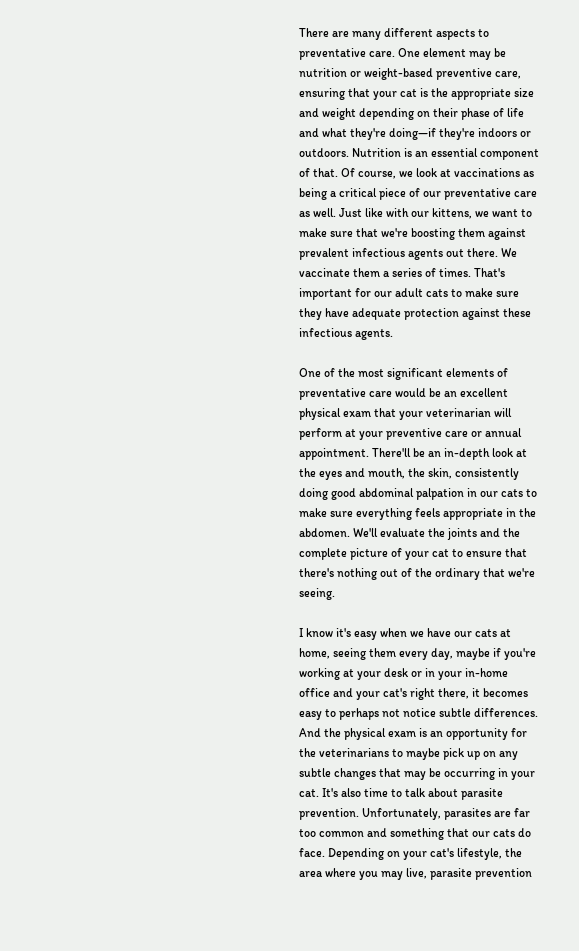There are many different aspects to preventative care. One element may be nutrition or weight-based preventive care, ensuring that your cat is the appropriate size and weight depending on their phase of life and what they're doing—if they're indoors or outdoors. Nutrition is an essential component of that. Of course, we look at vaccinations as being a critical piece of our preventative care as well. Just like with our kittens, we want to make sure that we're boosting them against prevalent infectious agents out there. We vaccinate them a series of times. That's important for our adult cats to make sure they have adequate protection against these infectious agents.

One of the most significant elements of preventative care would be an excellent physical exam that your veterinarian will perform at your preventive care or annual appointment. There'll be an in-depth look at the eyes and mouth, the skin, consistently doing good abdominal palpation in our cats to make sure everything feels appropriate in the abdomen. We'll evaluate the joints and the complete picture of your cat to ensure that there's nothing out of the ordinary that we're seeing.

I know it's easy when we have our cats at home, seeing them every day, maybe if you're working at your desk or in your in-home office and your cat's right there, it becomes easy to perhaps not notice subtle differences. And the physical exam is an opportunity for the veterinarians to maybe pick up on any subtle changes that may be occurring in your cat. It's also time to talk about parasite prevention. Unfortunately, parasites are far too common and something that our cats do face. Depending on your cat's lifestyle, the area where you may live, parasite prevention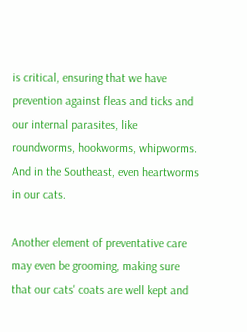is critical, ensuring that we have prevention against fleas and ticks and our internal parasites, like roundworms, hookworms, whipworms. And in the Southeast, even heartworms in our cats.

Another element of preventative care may even be grooming, making sure that our cats' coats are well kept and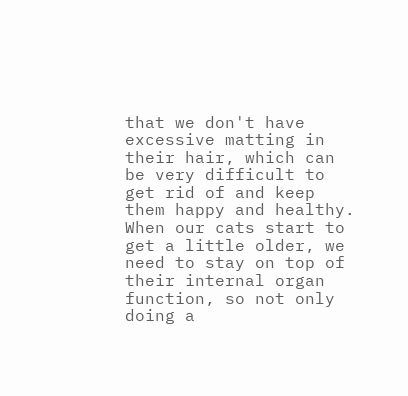that we don't have excessive matting in their hair, which can be very difficult to get rid of and keep them happy and healthy. When our cats start to get a little older, we need to stay on top of their internal organ function, so not only doing a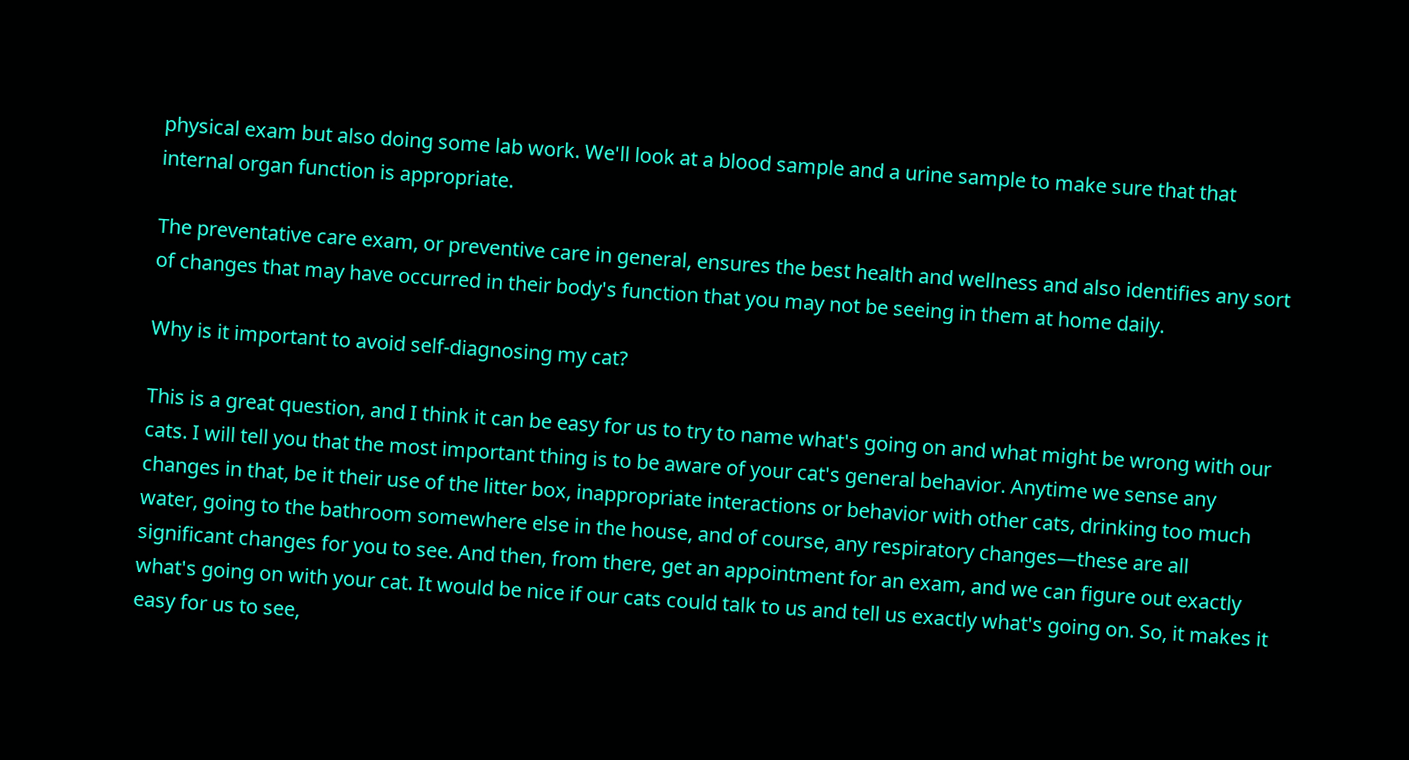physical exam but also doing some lab work. We'll look at a blood sample and a urine sample to make sure that that internal organ function is appropriate.

The preventative care exam, or preventive care in general, ensures the best health and wellness and also identifies any sort of changes that may have occurred in their body's function that you may not be seeing in them at home daily.

Why is it important to avoid self-diagnosing my cat?

This is a great question, and I think it can be easy for us to try to name what's going on and what might be wrong with our cats. I will tell you that the most important thing is to be aware of your cat's general behavior. Anytime we sense any changes in that, be it their use of the litter box, inappropriate interactions or behavior with other cats, drinking too much water, going to the bathroom somewhere else in the house, and of course, any respiratory changes—these are all significant changes for you to see. And then, from there, get an appointment for an exam, and we can figure out exactly what's going on with your cat. It would be nice if our cats could talk to us and tell us exactly what's going on. So, it makes it easy for us to see,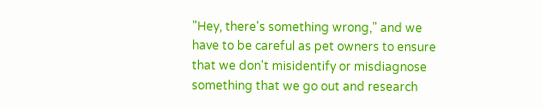"Hey, there's something wrong," and we have to be careful as pet owners to ensure that we don't misidentify or misdiagnose something that we go out and research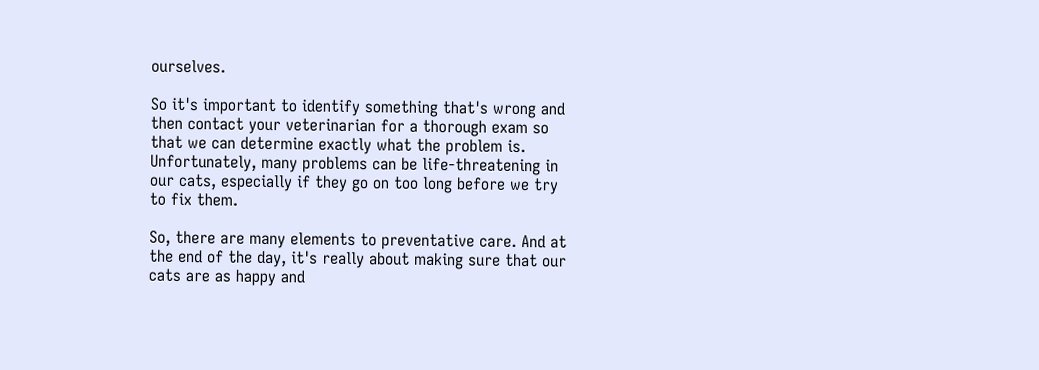ourselves.

So it's important to identify something that's wrong and then contact your veterinarian for a thorough exam so that we can determine exactly what the problem is. Unfortunately, many problems can be life-threatening in our cats, especially if they go on too long before we try to fix them.

So, there are many elements to preventative care. And at the end of the day, it's really about making sure that our cats are as happy and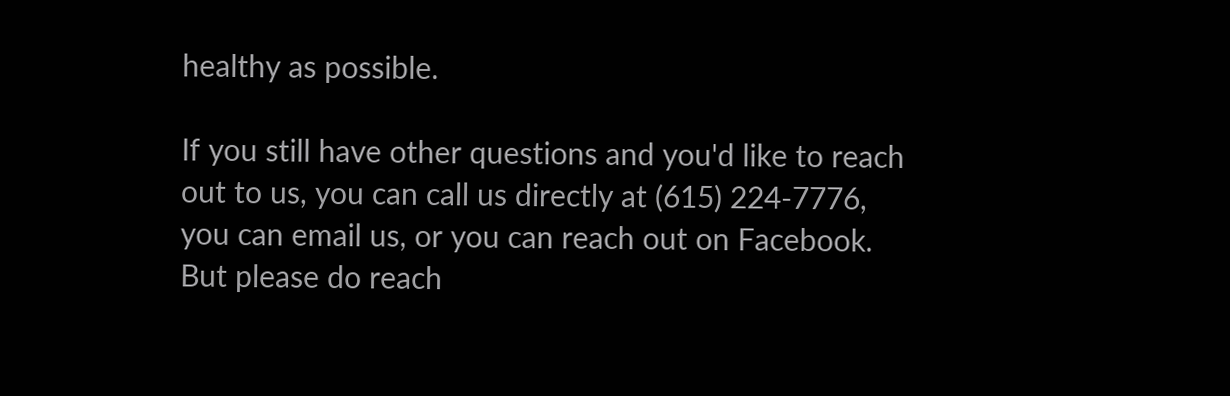healthy as possible.

If you still have other questions and you'd like to reach out to us, you can call us directly at (615) 224-7776, you can email us, or you can reach out on Facebook. But please do reach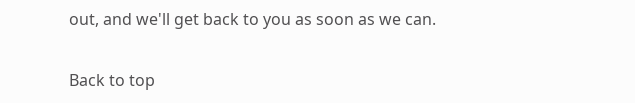out, and we'll get back to you as soon as we can.

Back to top